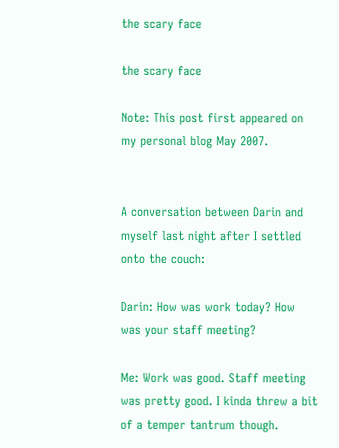the scary face

the scary face

Note: This post first appeared on my personal blog May 2007.


A conversation between Darin and myself last night after I settled onto the couch:

Darin: How was work today? How was your staff meeting?

Me: Work was good. Staff meeting was pretty good. I kinda threw a bit of a temper tantrum though.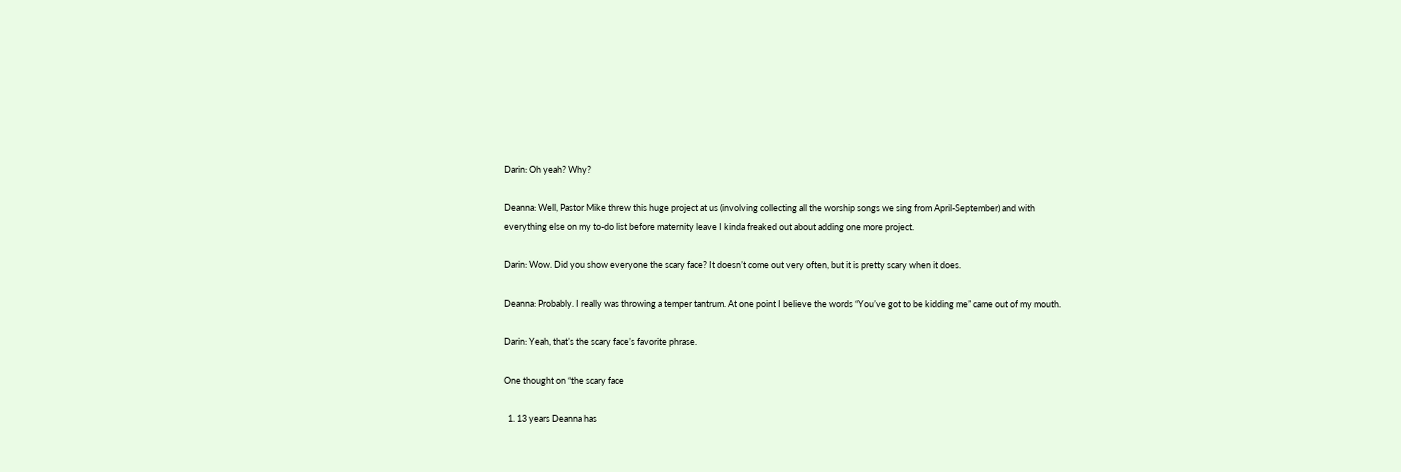Darin: Oh yeah? Why?

Deanna: Well, Pastor Mike threw this huge project at us (involving collecting all the worship songs we sing from April-September) and with everything else on my to-do list before maternity leave I kinda freaked out about adding one more project.

Darin: Wow. Did you show everyone the scary face? It doesn’t come out very often, but it is pretty scary when it does.

Deanna: Probably. I really was throwing a temper tantrum. At one point I believe the words “You’ve got to be kidding me” came out of my mouth.

Darin: Yeah, that’s the scary face’s favorite phrase.

One thought on “the scary face

  1. 13 years Deanna has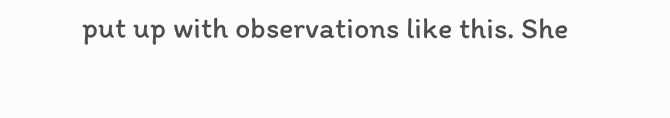put up with observations like this. She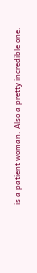is a patient woman. Also a pretty incredible one.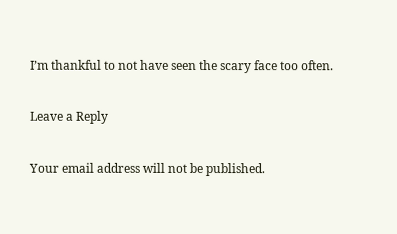I’m thankful to not have seen the scary face too often.

Leave a Reply

Your email address will not be published.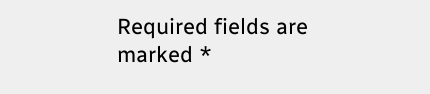Required fields are marked *